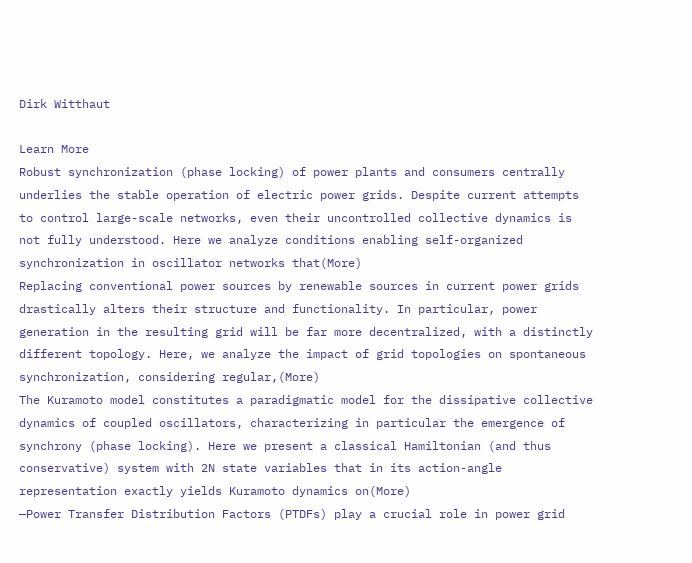Dirk Witthaut

Learn More
Robust synchronization (phase locking) of power plants and consumers centrally underlies the stable operation of electric power grids. Despite current attempts to control large-scale networks, even their uncontrolled collective dynamics is not fully understood. Here we analyze conditions enabling self-organized synchronization in oscillator networks that(More)
Replacing conventional power sources by renewable sources in current power grids drastically alters their structure and functionality. In particular, power generation in the resulting grid will be far more decentralized, with a distinctly different topology. Here, we analyze the impact of grid topologies on spontaneous synchronization, considering regular,(More)
The Kuramoto model constitutes a paradigmatic model for the dissipative collective dynamics of coupled oscillators, characterizing in particular the emergence of synchrony (phase locking). Here we present a classical Hamiltonian (and thus conservative) system with 2N state variables that in its action-angle representation exactly yields Kuramoto dynamics on(More)
—Power Transfer Distribution Factors (PTDFs) play a crucial role in power grid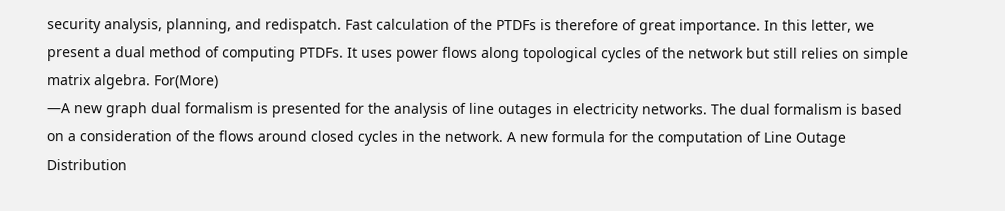security analysis, planning, and redispatch. Fast calculation of the PTDFs is therefore of great importance. In this letter, we present a dual method of computing PTDFs. It uses power flows along topological cycles of the network but still relies on simple matrix algebra. For(More)
—A new graph dual formalism is presented for the analysis of line outages in electricity networks. The dual formalism is based on a consideration of the flows around closed cycles in the network. A new formula for the computation of Line Outage Distribution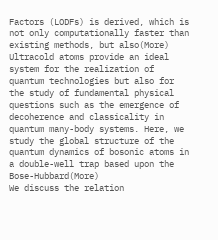Factors (LODFs) is derived, which is not only computationally faster than existing methods, but also(More)
Ultracold atoms provide an ideal system for the realization of quantum technologies but also for the study of fundamental physical questions such as the emergence of decoherence and classicality in quantum many-body systems. Here, we study the global structure of the quantum dynamics of bosonic atoms in a double-well trap based upon the Bose-Hubbard(More)
We discuss the relation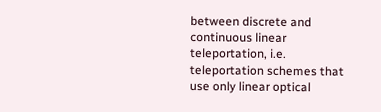between discrete and continuous linear teleportation, i.e. teleportation schemes that use only linear optical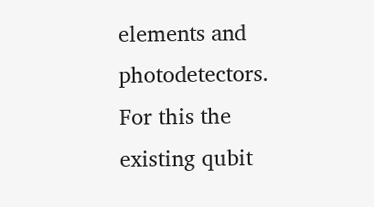elements and photodetectors. For this the existing qubit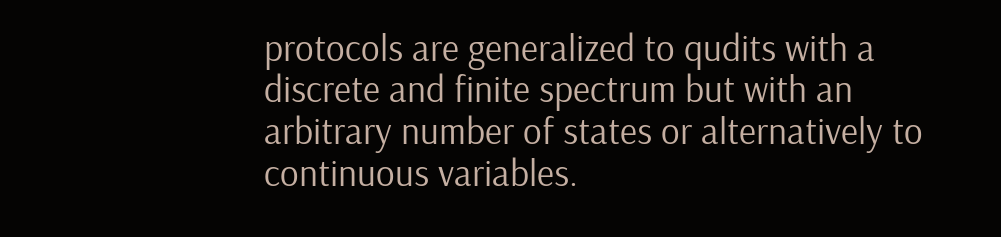protocols are generalized to qudits with a discrete and finite spectrum but with an arbitrary number of states or alternatively to continuous variables.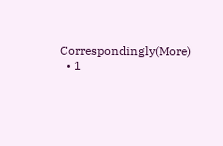Correspondingly(More)
  • 1